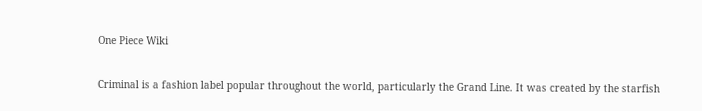One Piece Wiki

Criminal is a fashion label popular throughout the world, particularly the Grand Line. It was created by the starfish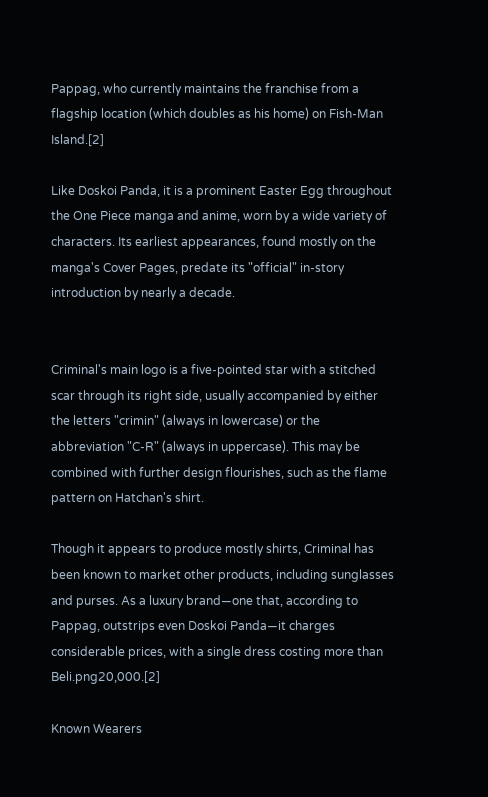Pappag, who currently maintains the franchise from a flagship location (which doubles as his home) on Fish-Man Island.[2]

Like Doskoi Panda, it is a prominent Easter Egg throughout the One Piece manga and anime, worn by a wide variety of characters. Its earliest appearances, found mostly on the manga's Cover Pages, predate its "official" in-story introduction by nearly a decade.


Criminal's main logo is a five-pointed star with a stitched scar through its right side, usually accompanied by either the letters "crimin" (always in lowercase) or the abbreviation "C-R" (always in uppercase). This may be combined with further design flourishes, such as the flame pattern on Hatchan's shirt.

Though it appears to produce mostly shirts, Criminal has been known to market other products, including sunglasses and purses. As a luxury brand—one that, according to Pappag, outstrips even Doskoi Panda—it charges considerable prices, with a single dress costing more than Beli.png20,000.[2]

Known Wearers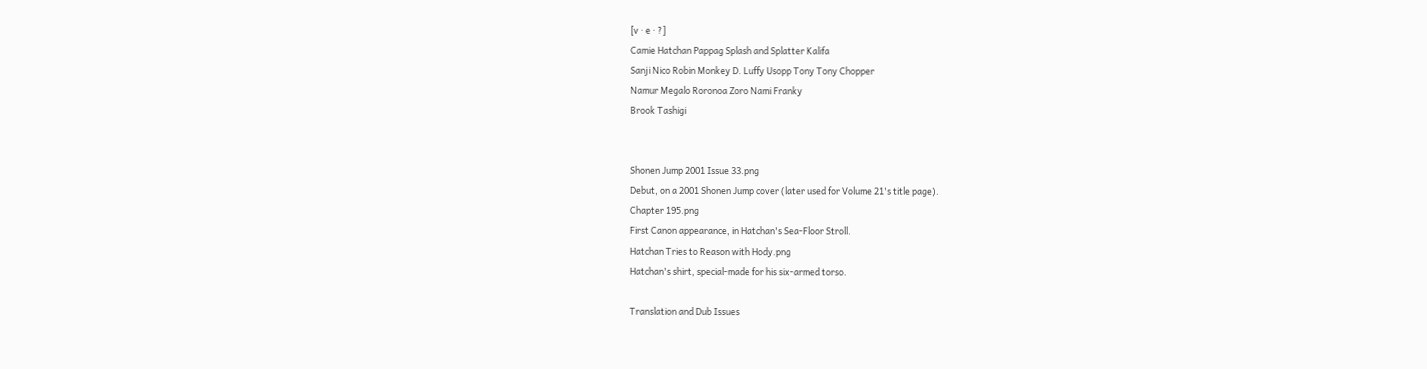[v · e · ?]
Camie Hatchan Pappag Splash and Splatter Kalifa
Sanji Nico Robin Monkey D. Luffy Usopp Tony Tony Chopper
Namur Megalo Roronoa Zoro Nami Franky
Brook Tashigi


Shonen Jump 2001 Issue 33.png
Debut, on a 2001 Shonen Jump cover (later used for Volume 21's title page).
Chapter 195.png
First Canon appearance, in Hatchan's Sea-Floor Stroll.
Hatchan Tries to Reason with Hody.png
Hatchan's shirt, special-made for his six-armed torso.

Translation and Dub Issues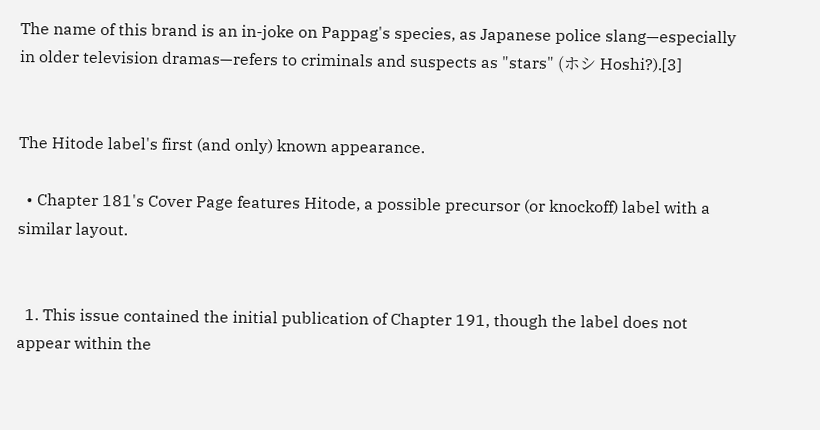The name of this brand is an in-joke on Pappag's species, as Japanese police slang—especially in older television dramas—refers to criminals and suspects as "stars" (ホシ Hoshi?).[3]


The Hitode label's first (and only) known appearance.

  • Chapter 181's Cover Page features Hitode, a possible precursor (or knockoff) label with a similar layout.


  1. This issue contained the initial publication of Chapter 191, though the label does not appear within the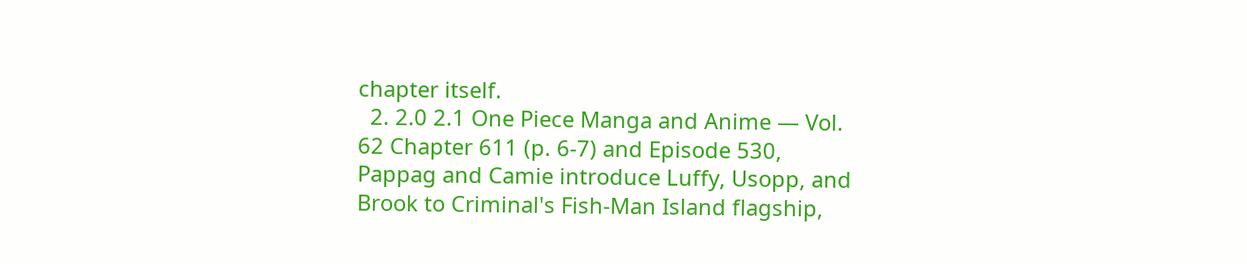chapter itself.
  2. 2.0 2.1 One Piece Manga and Anime — Vol. 62 Chapter 611 (p. 6-7) and Episode 530, Pappag and Camie introduce Luffy, Usopp, and Brook to Criminal's Fish-Man Island flagship,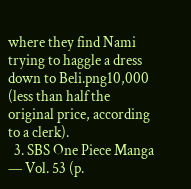where they find Nami trying to haggle a dress down to Beli.png10,000 (less than half the original price, according to a clerk).
  3. SBS One Piece Manga — Vol. 53 (p.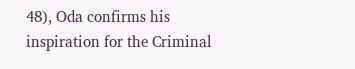48), Oda confirms his inspiration for the Criminal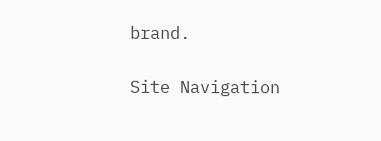brand.

Site Navigation